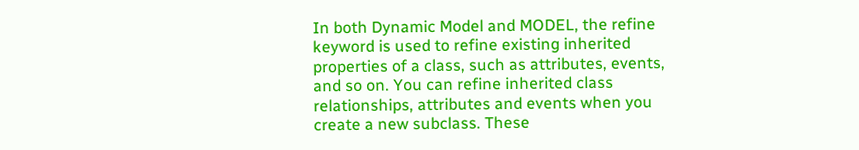In both Dynamic Model and MODEL, the refine keyword is used to refine existing inherited properties of a class, such as attributes, events, and so on. You can refine inherited class relationships, attributes and events when you create a new subclass. These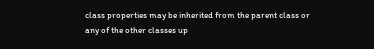class properties may be inherited from the parent class or any of the other classes up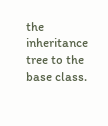the inheritance tree to the base class.